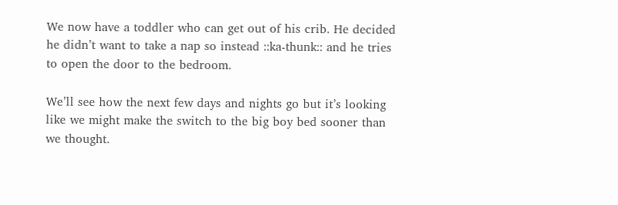We now have a toddler who can get out of his crib. He decided he didn’t want to take a nap so instead ::ka-thunk:: and he tries to open the door to the bedroom.

We’ll see how the next few days and nights go but it’s looking like we might make the switch to the big boy bed sooner than we thought.